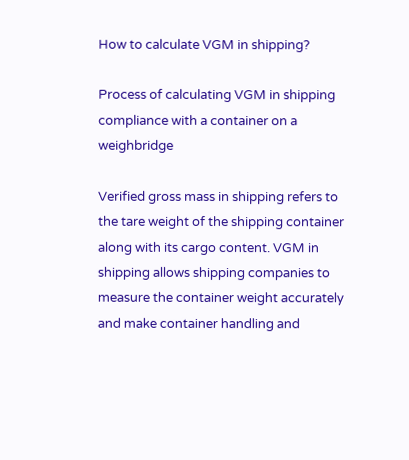How to calculate VGM in shipping?

Process of calculating VGM in shipping compliance with a container on a weighbridge

Verified gross mass in shipping refers to the tare weight of the shipping container along with its cargo content. VGM in shipping allows shipping companies to measure the container weight accurately and make container handling and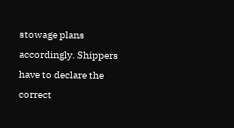stowage plans accordingly. Shippers have to declare the correct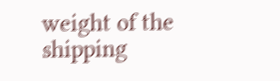weight of the shipping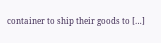container to ship their goods to […]